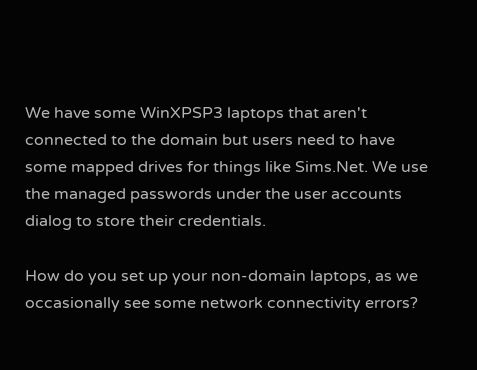We have some WinXPSP3 laptops that aren't connected to the domain but users need to have some mapped drives for things like Sims.Net. We use the managed passwords under the user accounts dialog to store their credentials.

How do you set up your non-domain laptops, as we occasionally see some network connectivity errors?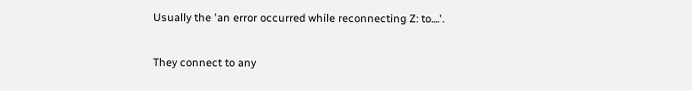Usually the 'an error occurred while reconnecting Z: to....'.

They connect to any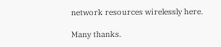network resources wirelessly here.

Many thanks.